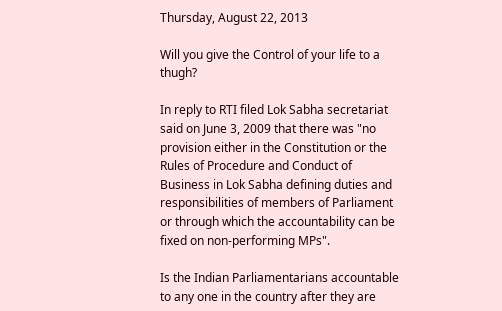Thursday, August 22, 2013

Will you give the Control of your life to a thugh?

In reply to RTI filed Lok Sabha secretariat said on June 3, 2009 that there was "no provision either in the Constitution or the Rules of Procedure and Conduct of Business in Lok Sabha defining duties and responsibilities of members of Parliament or through which the accountability can be fixed on non-performing MPs".

Is the Indian Parliamentarians accountable to any one in the country after they are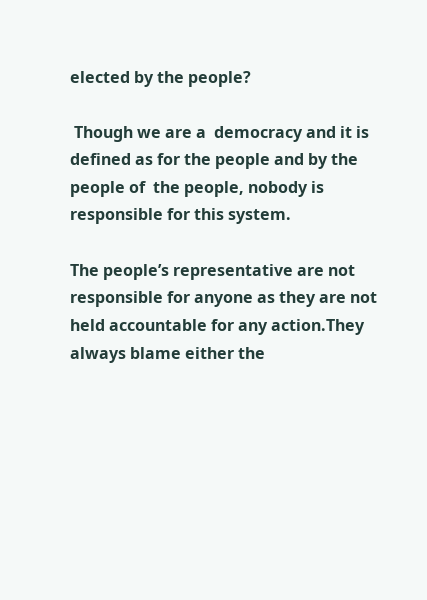elected by the people?

 Though we are a  democracy and it is defined as for the people and by the people of  the people, nobody is responsible for this system.

The people’s representative are not responsible for anyone as they are not held accountable for any action.They always blame either the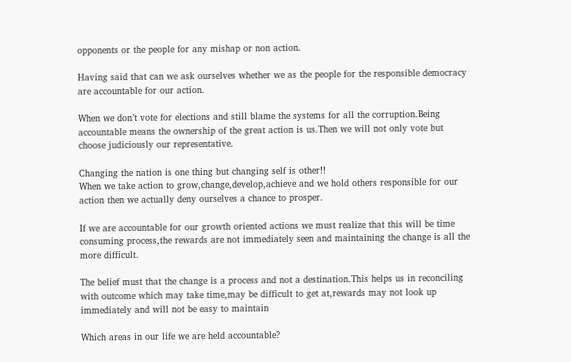opponents or the people for any mishap or non action.

Having said that can we ask ourselves whether we as the people for the responsible democracy are accountable for our action.

When we don’t vote for elections and still blame the systems for all the corruption.Being accountable means the ownership of the great action is us.Then we will not only vote but choose judiciously our representative.

Changing the nation is one thing but changing self is other!!
When we take action to grow,change,develop,achieve and we hold others responsible for our action then we actually deny ourselves a chance to prosper.

If we are accountable for our growth oriented actions we must realize that this will be time consuming process,the rewards are not immediately seen and maintaining the change is all the more difficult.

The belief must that the change is a process and not a destination.This helps us in reconciling with outcome which may take time,may be difficult to get at,rewards may not look up immediately and will not be easy to maintain

Which areas in our life we are held accountable?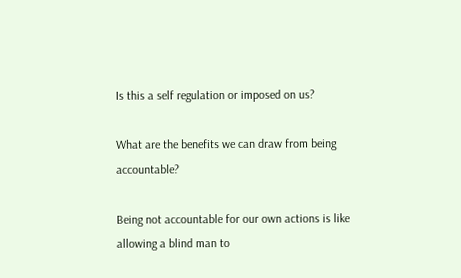Is this a self regulation or imposed on us?

What are the benefits we can draw from being accountable?

Being not accountable for our own actions is like allowing a blind man to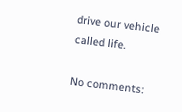drive our vehicle called life.

No comments: